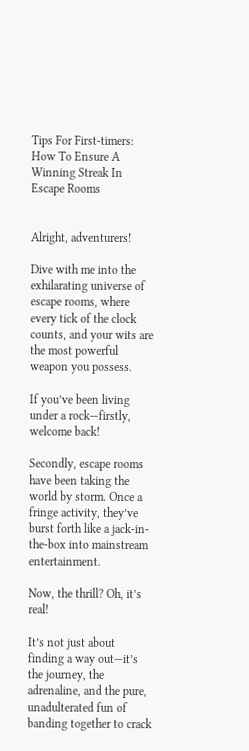Tips For First-timers: How To Ensure A Winning Streak In Escape Rooms


Alright, adventurers!

Dive with me into the exhilarating universe of escape rooms, where every tick of the clock counts, and your wits are the most powerful weapon you possess.

If you’ve been living under a rock—firstly, welcome back!

Secondly, escape rooms have been taking the world by storm. Once a fringe activity, they’ve burst forth like a jack-in-the-box into mainstream entertainment.

Now, the thrill? Oh, it’s real!

It’s not just about finding a way out—it’s the journey, the adrenaline, and the pure, unadulterated fun of banding together to crack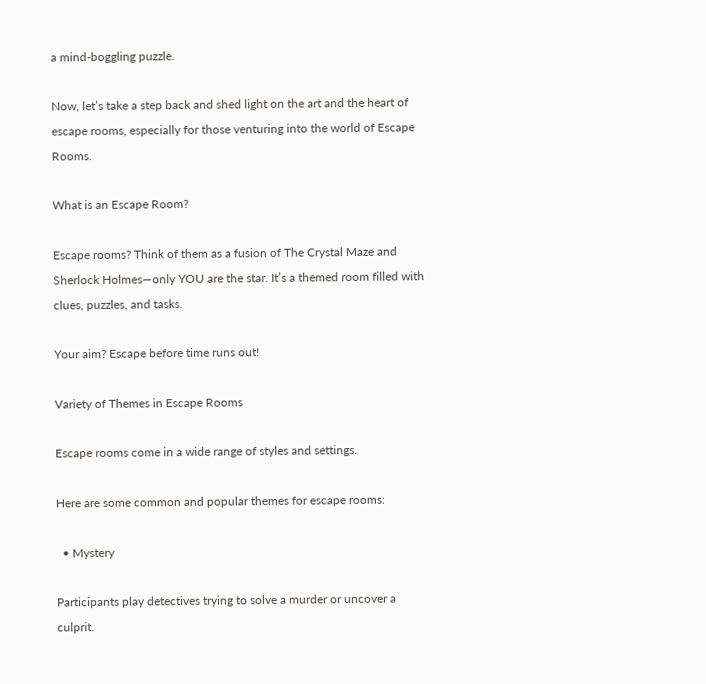a mind-boggling puzzle.

Now, let’s take a step back and shed light on the art and the heart of escape rooms, especially for those venturing into the world of Escape Rooms.

What is an Escape Room?

Escape rooms? Think of them as a fusion of The Crystal Maze and Sherlock Holmes—only YOU are the star. It’s a themed room filled with clues, puzzles, and tasks.

Your aim? Escape before time runs out!

Variety of Themes in Escape Rooms

Escape rooms come in a wide range of styles and settings.

Here are some common and popular themes for escape rooms:

  • Mystery

Participants play detectives trying to solve a murder or uncover a culprit.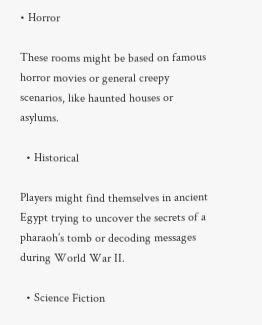• Horror

These rooms might be based on famous horror movies or general creepy scenarios, like haunted houses or asylums.

  • Historical

Players might find themselves in ancient Egypt trying to uncover the secrets of a pharaoh’s tomb or decoding messages during World War II.

  • Science Fiction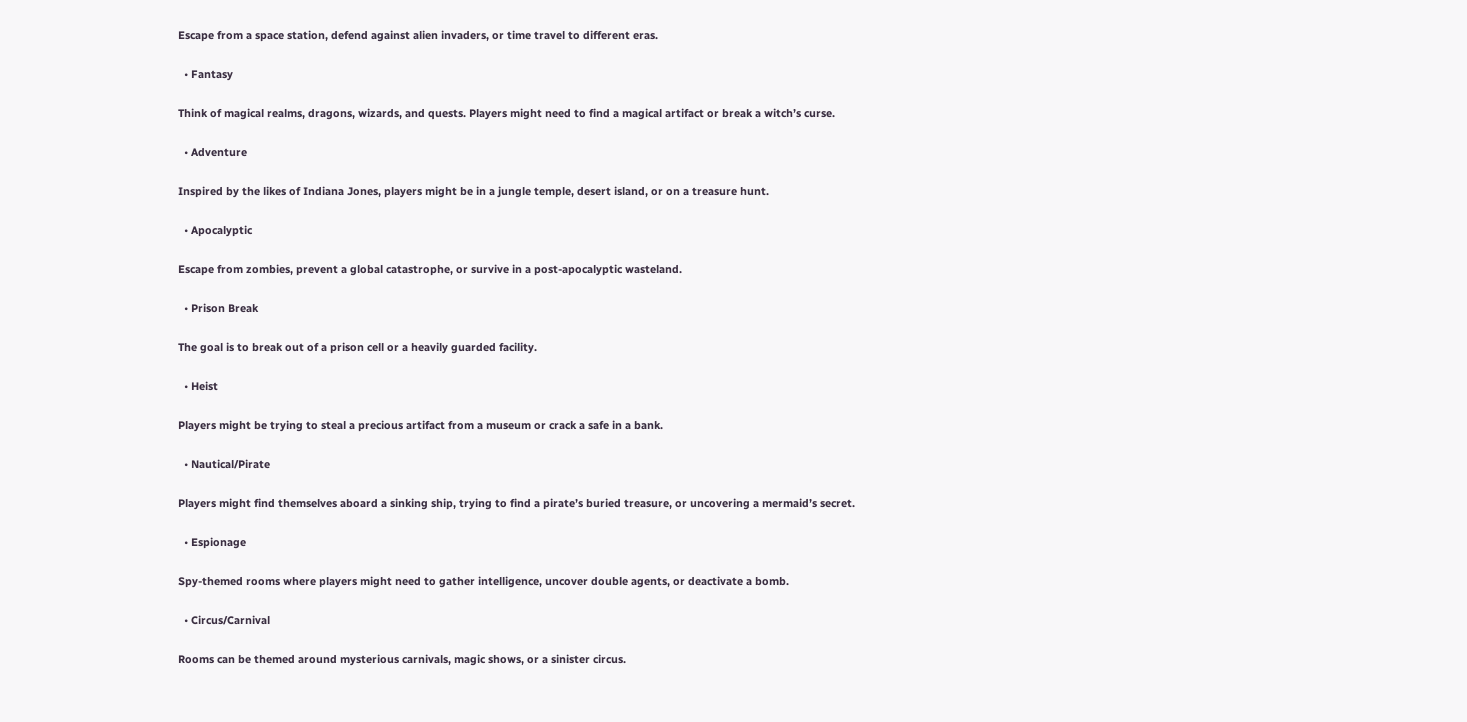Escape from a space station, defend against alien invaders, or time travel to different eras.

  • Fantasy

Think of magical realms, dragons, wizards, and quests. Players might need to find a magical artifact or break a witch’s curse.

  • Adventure

Inspired by the likes of Indiana Jones, players might be in a jungle temple, desert island, or on a treasure hunt.

  • Apocalyptic

Escape from zombies, prevent a global catastrophe, or survive in a post-apocalyptic wasteland.

  • Prison Break

The goal is to break out of a prison cell or a heavily guarded facility.

  • Heist

Players might be trying to steal a precious artifact from a museum or crack a safe in a bank.

  • Nautical/Pirate

Players might find themselves aboard a sinking ship, trying to find a pirate’s buried treasure, or uncovering a mermaid’s secret.

  • Espionage

Spy-themed rooms where players might need to gather intelligence, uncover double agents, or deactivate a bomb.

  • Circus/Carnival

Rooms can be themed around mysterious carnivals, magic shows, or a sinister circus.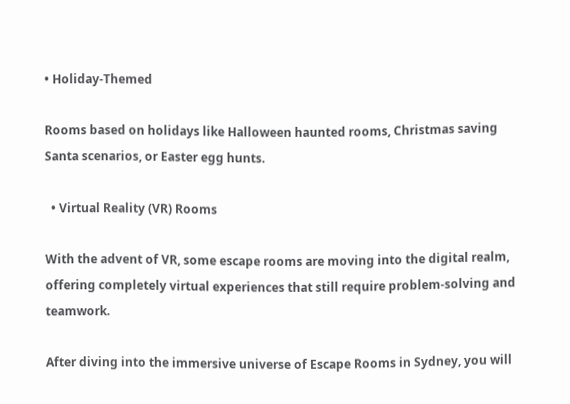• Holiday-Themed

Rooms based on holidays like Halloween haunted rooms, Christmas saving Santa scenarios, or Easter egg hunts.

  • Virtual Reality (VR) Rooms

With the advent of VR, some escape rooms are moving into the digital realm, offering completely virtual experiences that still require problem-solving and teamwork.

After diving into the immersive universe of Escape Rooms in Sydney, you will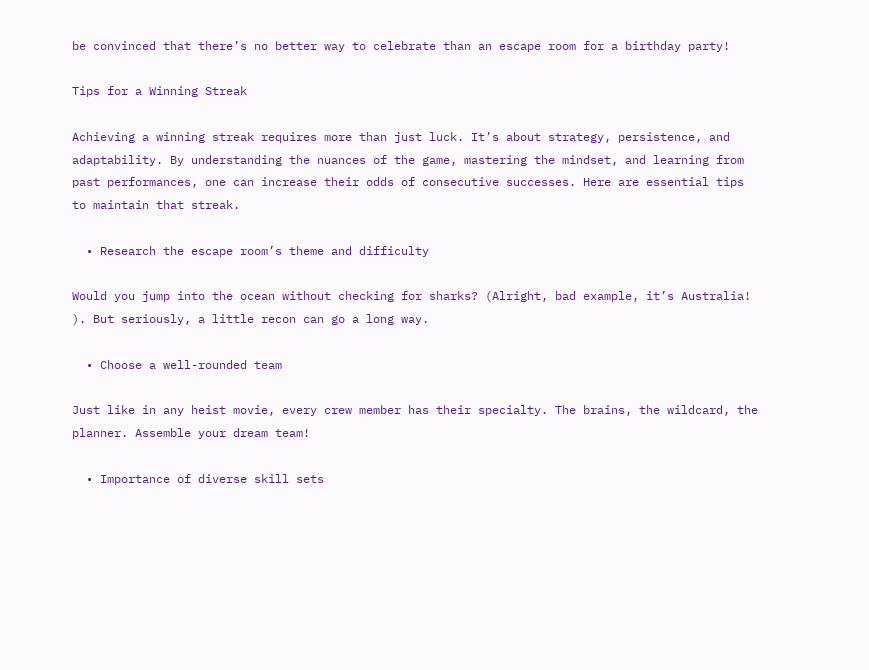be convinced that there’s no better way to celebrate than an escape room for a birthday party!

Tips for a Winning Streak

Achieving a winning streak requires more than just luck. It’s about strategy, persistence, and adaptability. By understanding the nuances of the game, mastering the mindset, and learning from past performances, one can increase their odds of consecutive successes. Here are essential tips to maintain that streak.

  • Research the escape room’s theme and difficulty

Would you jump into the ocean without checking for sharks? (Alright, bad example, it’s Australia! ). But seriously, a little recon can go a long way.

  • Choose a well-rounded team

Just like in any heist movie, every crew member has their specialty. The brains, the wildcard, the planner. Assemble your dream team!

  • Importance of diverse skill sets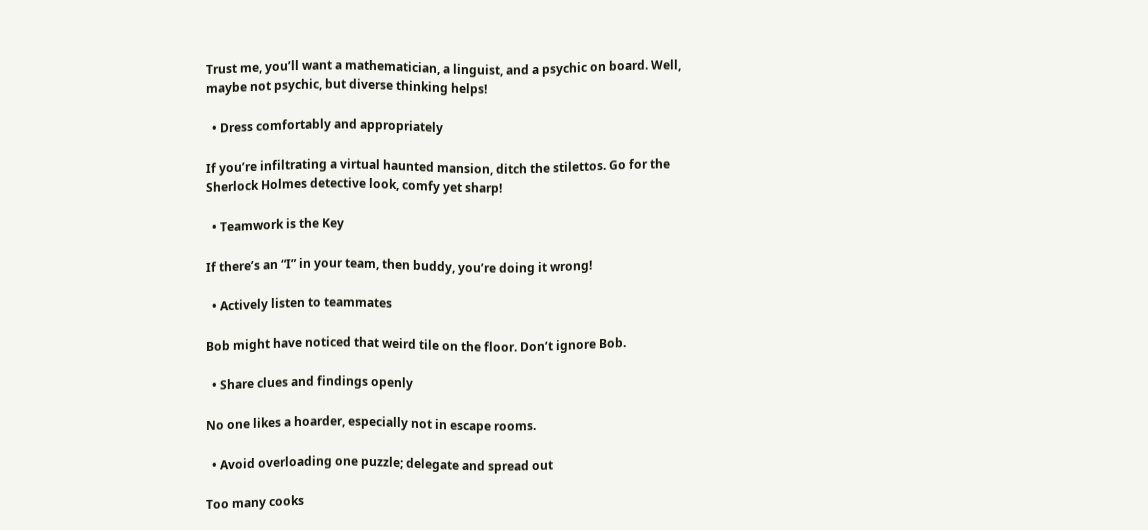Trust me, you’ll want a mathematician, a linguist, and a psychic on board. Well, maybe not psychic, but diverse thinking helps!

  • Dress comfortably and appropriately

If you’re infiltrating a virtual haunted mansion, ditch the stilettos. Go for the Sherlock Holmes detective look, comfy yet sharp!

  • Teamwork is the Key

If there’s an “I” in your team, then buddy, you’re doing it wrong!

  • Actively listen to teammates

Bob might have noticed that weird tile on the floor. Don’t ignore Bob.

  • Share clues and findings openly

No one likes a hoarder, especially not in escape rooms.

  • Avoid overloading one puzzle; delegate and spread out

Too many cooks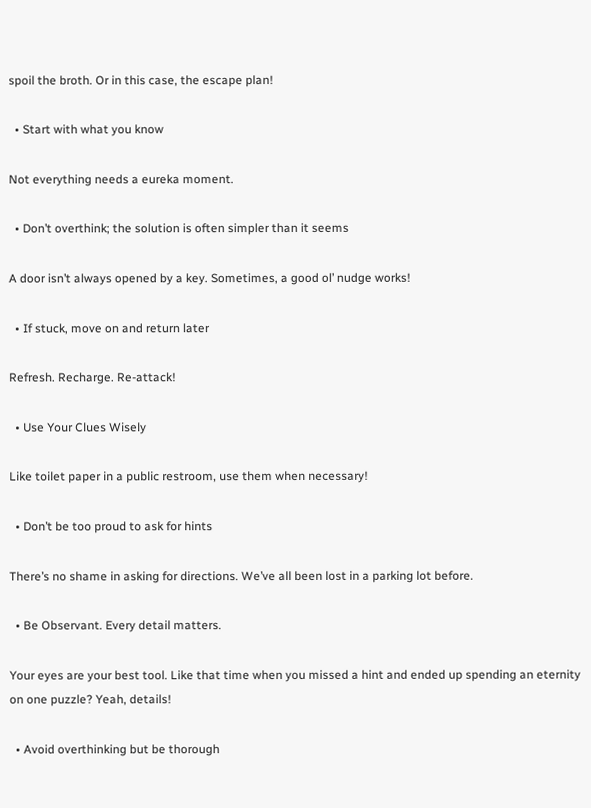spoil the broth. Or in this case, the escape plan!

  • Start with what you know

Not everything needs a eureka moment.

  • Don’t overthink; the solution is often simpler than it seems

A door isn’t always opened by a key. Sometimes, a good ol’ nudge works!

  • If stuck, move on and return later

Refresh. Recharge. Re-attack!

  • Use Your Clues Wisely

Like toilet paper in a public restroom, use them when necessary!

  • Don’t be too proud to ask for hints

There’s no shame in asking for directions. We’ve all been lost in a parking lot before.

  • Be Observant. Every detail matters.

Your eyes are your best tool. Like that time when you missed a hint and ended up spending an eternity on one puzzle? Yeah, details!

  • Avoid overthinking but be thorough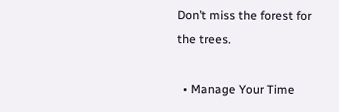Don’t miss the forest for the trees.

  • Manage Your Time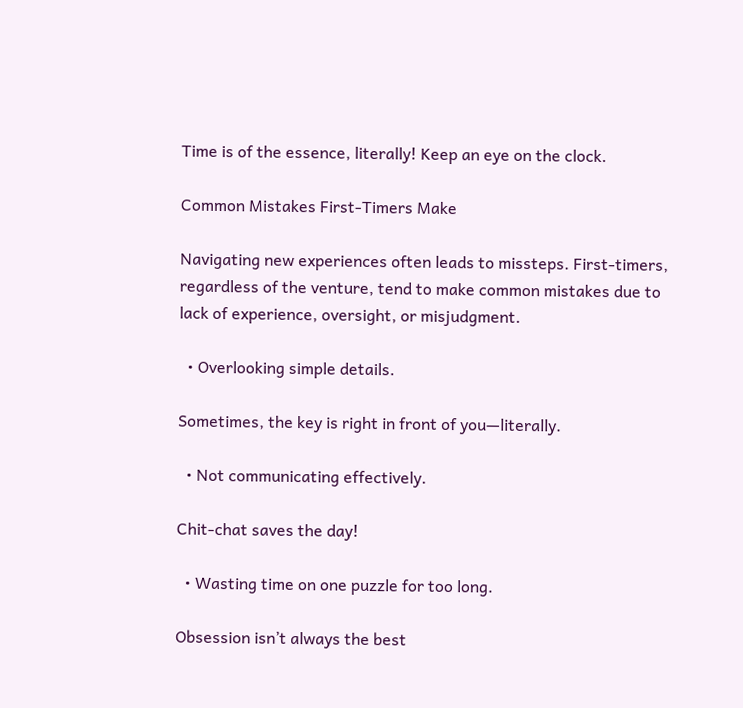Time is of the essence, literally! Keep an eye on the clock.

Common Mistakes First-Timers Make

Navigating new experiences often leads to missteps. First-timers, regardless of the venture, tend to make common mistakes due to lack of experience, oversight, or misjudgment.

  • Overlooking simple details.

Sometimes, the key is right in front of you—literally.

  • Not communicating effectively.

Chit-chat saves the day!

  • Wasting time on one puzzle for too long.

Obsession isn’t always the best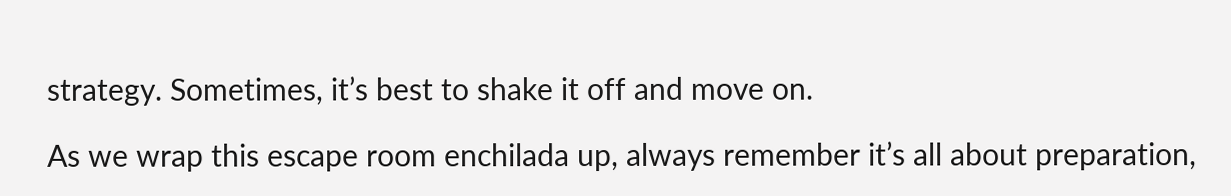strategy. Sometimes, it’s best to shake it off and move on.

As we wrap this escape room enchilada up, always remember it’s all about preparation,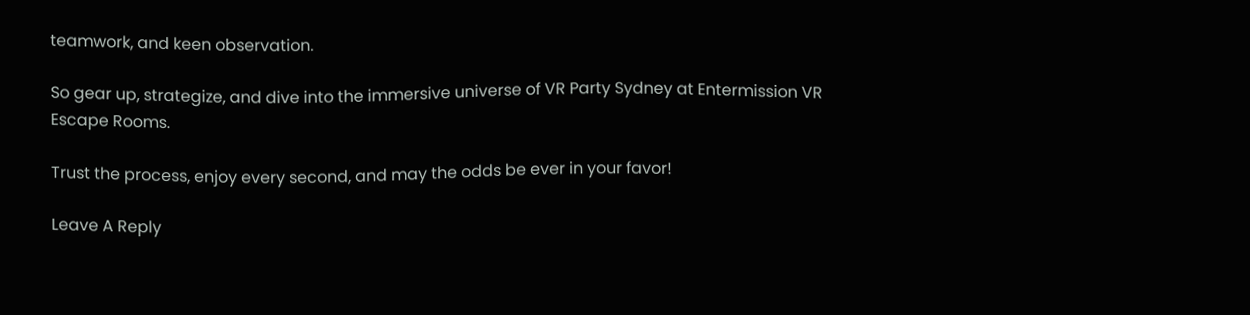teamwork, and keen observation.

So gear up, strategize, and dive into the immersive universe of VR Party Sydney at Entermission VR Escape Rooms.

Trust the process, enjoy every second, and may the odds be ever in your favor!

Leave A Reply